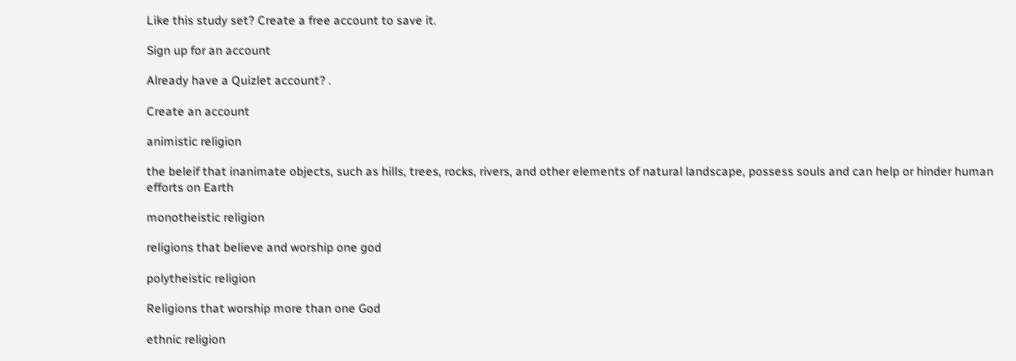Like this study set? Create a free account to save it.

Sign up for an account

Already have a Quizlet account? .

Create an account

animistic religion

the beleif that inanimate objects, such as hills, trees, rocks, rivers, and other elements of natural landscape, possess souls and can help or hinder human efforts on Earth

monotheistic religion

religions that believe and worship one god

polytheistic religion

Religions that worship more than one God

ethnic religion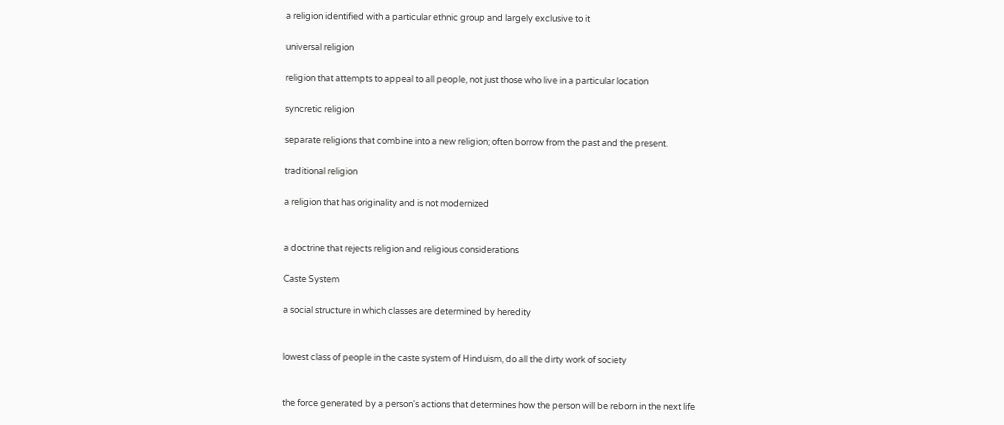a religion identified with a particular ethnic group and largely exclusive to it

universal religion

religion that attempts to appeal to all people, not just those who live in a particular location

syncretic religion

separate religions that combine into a new religion; often borrow from the past and the present.

traditional religion

a religion that has originality and is not modernized


a doctrine that rejects religion and religious considerations

Caste System

a social structure in which classes are determined by heredity


lowest class of people in the caste system of Hinduism, do all the dirty work of society


the force generated by a person's actions that determines how the person will be reborn in the next life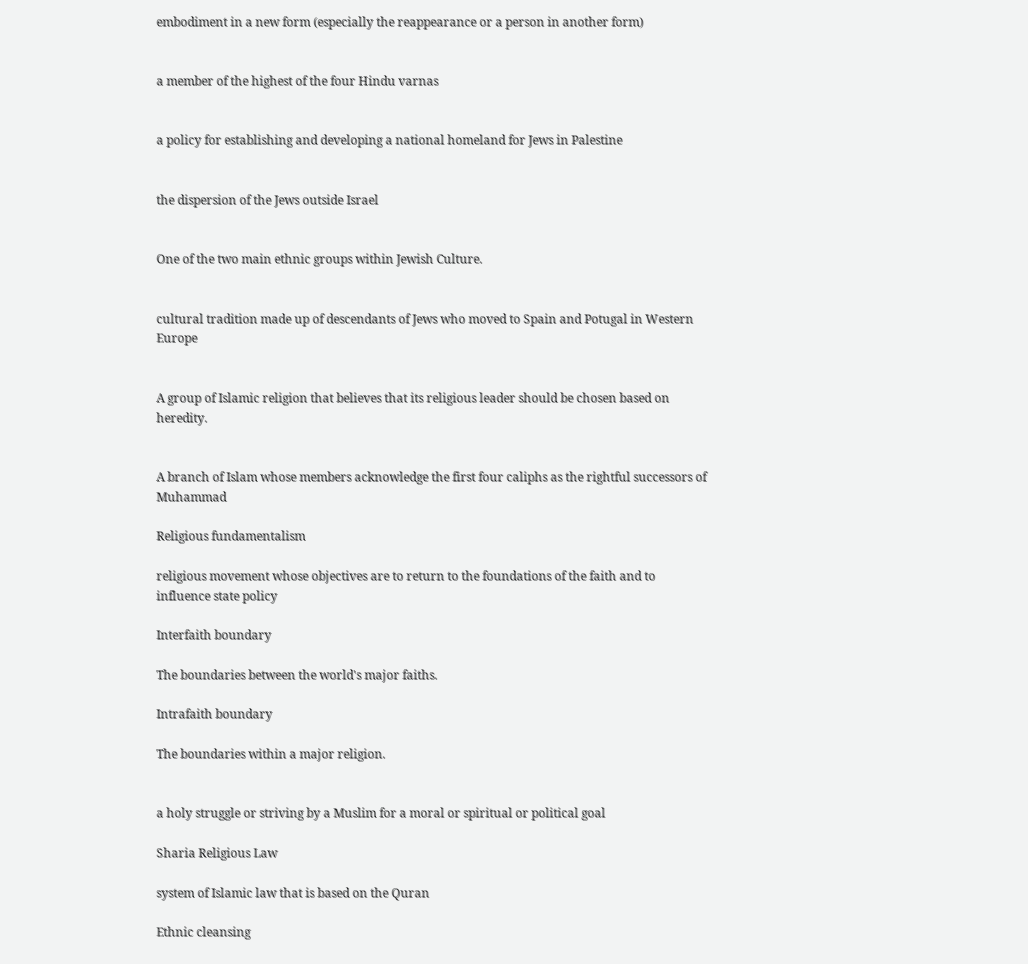embodiment in a new form (especially the reappearance or a person in another form)


a member of the highest of the four Hindu varnas


a policy for establishing and developing a national homeland for Jews in Palestine


the dispersion of the Jews outside Israel


One of the two main ethnic groups within Jewish Culture.


cultural tradition made up of descendants of Jews who moved to Spain and Potugal in Western Europe


A group of Islamic religion that believes that its religious leader should be chosen based on heredity.


A branch of Islam whose members acknowledge the first four caliphs as the rightful successors of Muhammad

Religious fundamentalism

religious movement whose objectives are to return to the foundations of the faith and to influence state policy

Interfaith boundary

The boundaries between the world's major faiths.

Intrafaith boundary

The boundaries within a major religion.


a holy struggle or striving by a Muslim for a moral or spiritual or political goal

Sharia Religious Law

system of Islamic law that is based on the Quran

Ethnic cleansing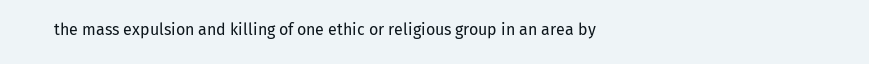the mass expulsion and killing of one ethic or religious group in an area by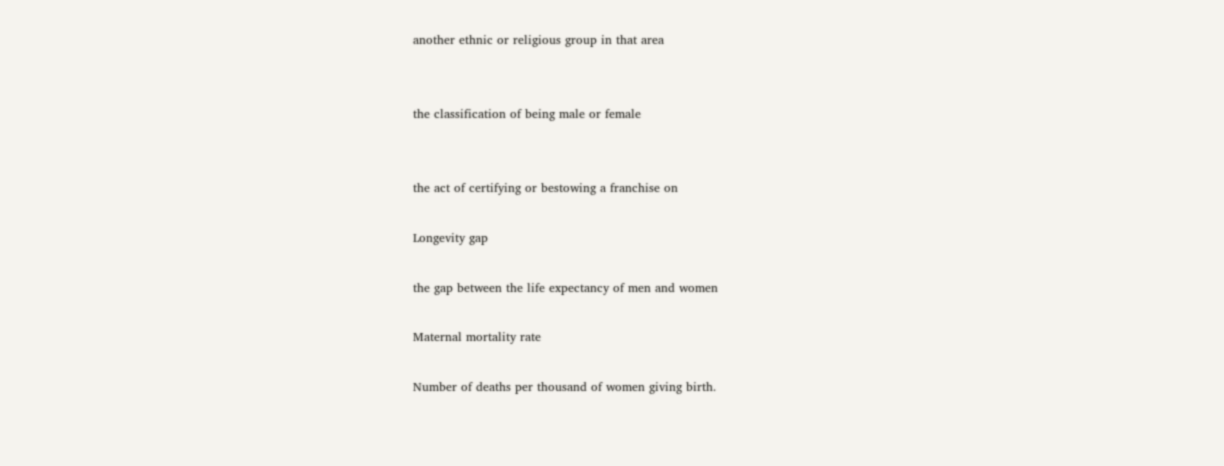another ethnic or religious group in that area


the classification of being male or female


the act of certifying or bestowing a franchise on

Longevity gap

the gap between the life expectancy of men and women

Maternal mortality rate

Number of deaths per thousand of women giving birth.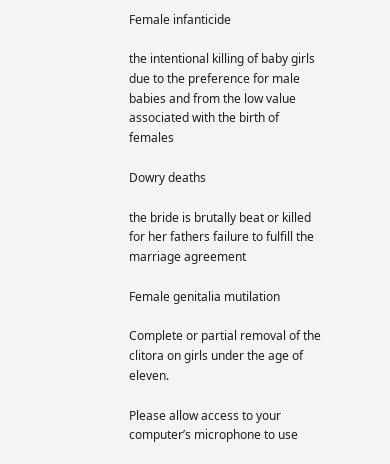Female infanticide

the intentional killing of baby girls due to the preference for male babies and from the low value associated with the birth of females

Dowry deaths

the bride is brutally beat or killed for her fathers failure to fulfill the marriage agreement

Female genitalia mutilation

Complete or partial removal of the clitora on girls under the age of eleven.

Please allow access to your computer’s microphone to use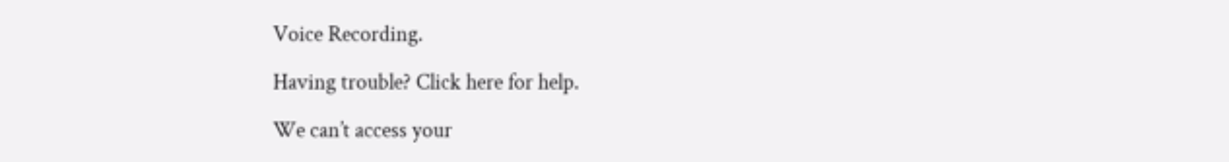Voice Recording.

Having trouble? Click here for help.

We can’t access your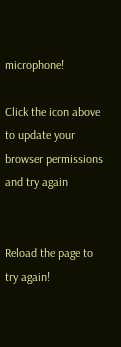microphone!

Click the icon above to update your browser permissions and try again


Reload the page to try again!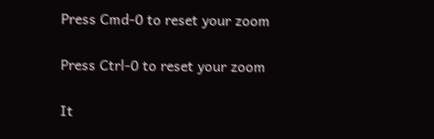Press Cmd-0 to reset your zoom

Press Ctrl-0 to reset your zoom

It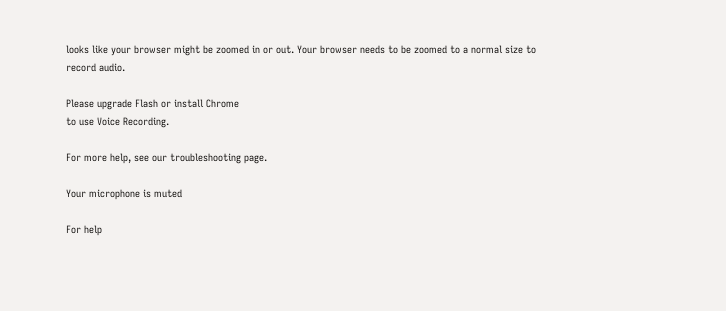looks like your browser might be zoomed in or out. Your browser needs to be zoomed to a normal size to record audio.

Please upgrade Flash or install Chrome
to use Voice Recording.

For more help, see our troubleshooting page.

Your microphone is muted

For help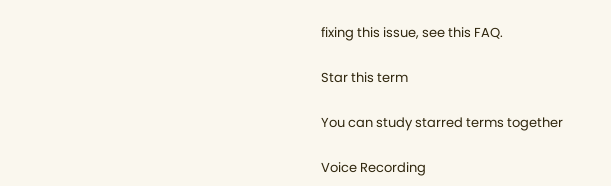fixing this issue, see this FAQ.

Star this term

You can study starred terms together

Voice Recording